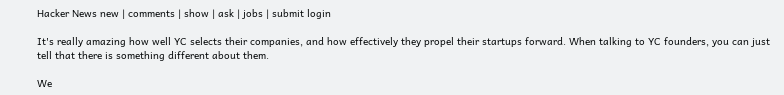Hacker News new | comments | show | ask | jobs | submit login

It's really amazing how well YC selects their companies, and how effectively they propel their startups forward. When talking to YC founders, you can just tell that there is something different about them.

We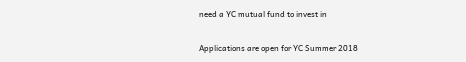need a YC mutual fund to invest in

Applications are open for YC Summer 2018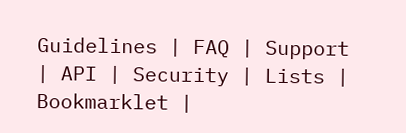Guidelines | FAQ | Support | API | Security | Lists | Bookmarklet |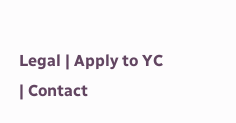Legal | Apply to YC | Contact